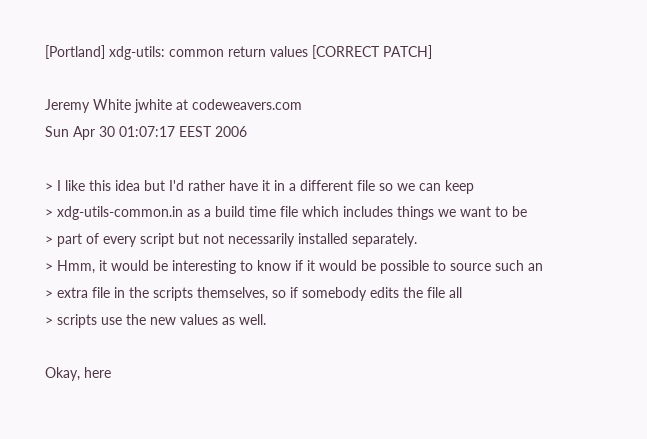[Portland] xdg-utils: common return values [CORRECT PATCH]

Jeremy White jwhite at codeweavers.com
Sun Apr 30 01:07:17 EEST 2006

> I like this idea but I'd rather have it in a different file so we can keep
> xdg-utils-common.in as a build time file which includes things we want to be
> part of every script but not necessarily installed separately.
> Hmm, it would be interesting to know if it would be possible to source such an
> extra file in the scripts themselves, so if somebody edits the file all
> scripts use the new values as well.

Okay, here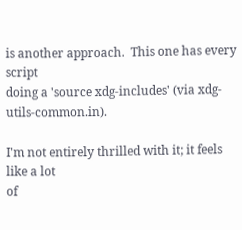is another approach.  This one has every script
doing a 'source xdg-includes' (via xdg-utils-common.in).

I'm not entirely thrilled with it; it feels like a lot
of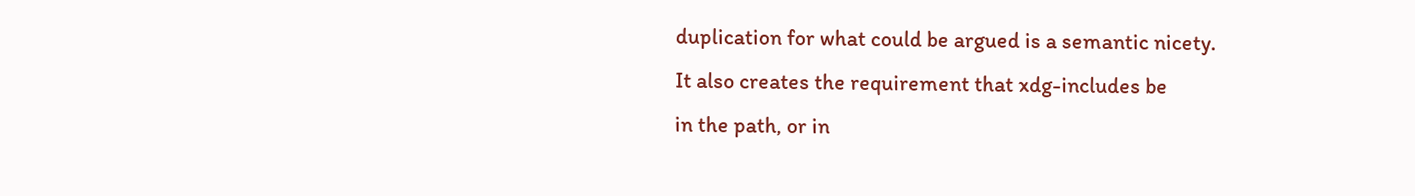duplication for what could be argued is a semantic nicety.
It also creates the requirement that xdg-includes be
in the path, or in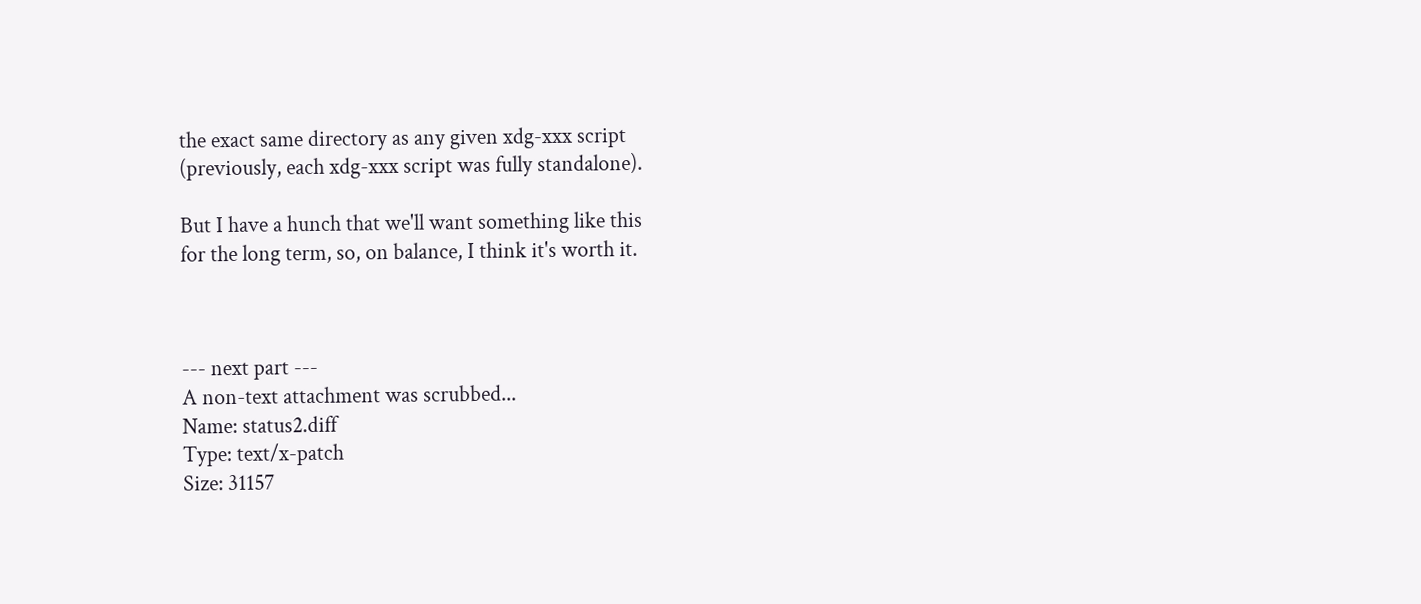the exact same directory as any given xdg-xxx script
(previously, each xdg-xxx script was fully standalone).

But I have a hunch that we'll want something like this
for the long term, so, on balance, I think it's worth it.



--- next part ---
A non-text attachment was scrubbed...
Name: status2.diff
Type: text/x-patch
Size: 31157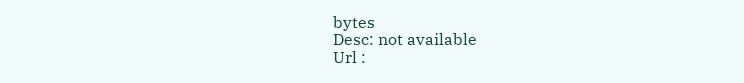bytes
Desc: not available
Url :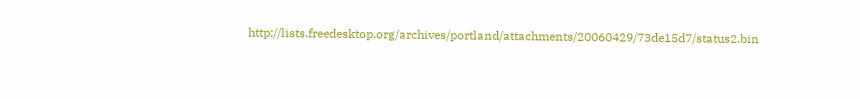http://lists.freedesktop.org/archives/portland/attachments/20060429/73de15d7/status2.bin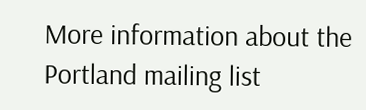More information about the Portland mailing list